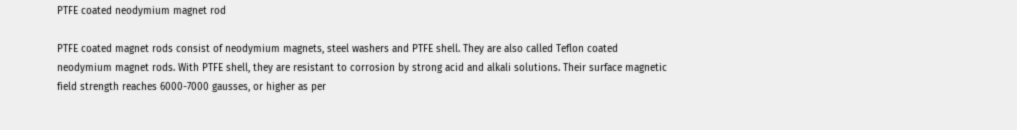PTFE coated neodymium magnet rod

PTFE coated magnet rods consist of neodymium magnets, steel washers and PTFE shell. They are also called Teflon coated neodymium magnet rods. With PTFE shell, they are resistant to corrosion by strong acid and alkali solutions. Their surface magnetic field strength reaches 6000-7000 gausses, or higher as per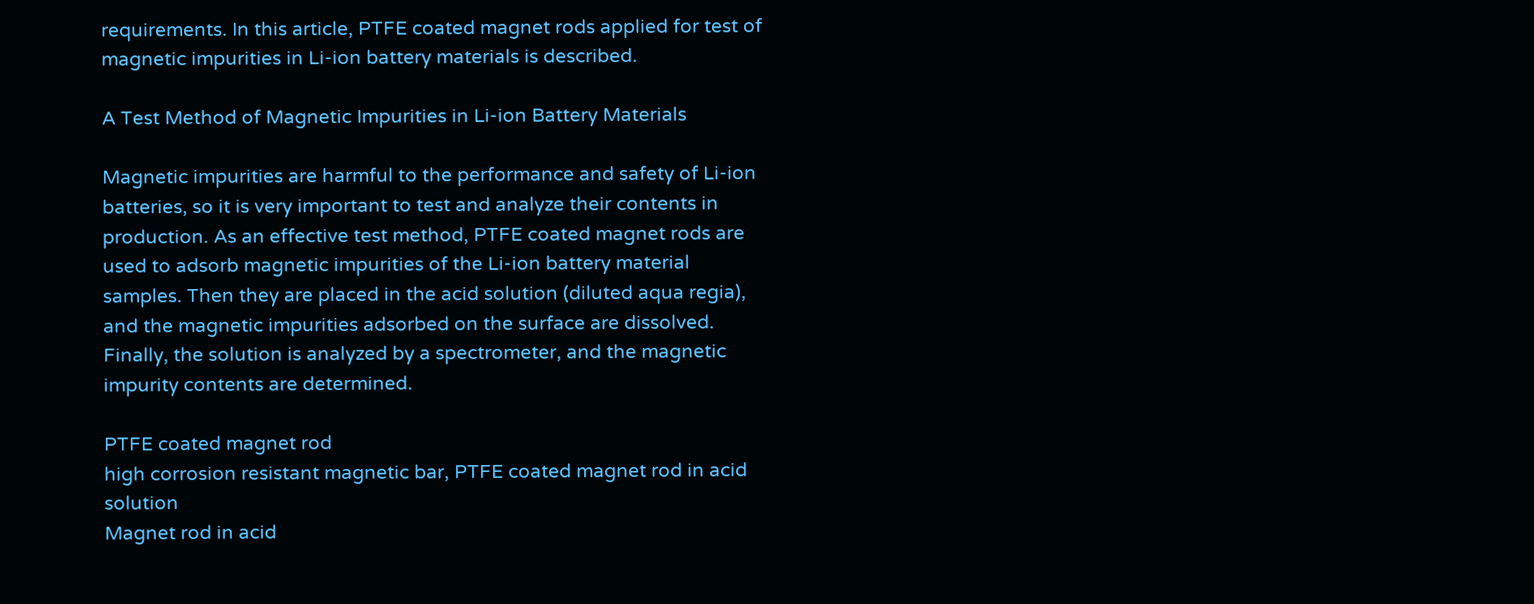requirements. In this article, PTFE coated magnet rods applied for test of magnetic impurities in Li-ion battery materials is described.

A Test Method of Magnetic Impurities in Li-ion Battery Materials

Magnetic impurities are harmful to the performance and safety of Li-ion batteries, so it is very important to test and analyze their contents in production. As an effective test method, PTFE coated magnet rods are used to adsorb magnetic impurities of the Li-ion battery material samples. Then they are placed in the acid solution (diluted aqua regia), and the magnetic impurities adsorbed on the surface are dissolved. Finally, the solution is analyzed by a spectrometer, and the magnetic impurity contents are determined.

PTFE coated magnet rod
high corrosion resistant magnetic bar, PTFE coated magnet rod in acid solution
Magnet rod in acid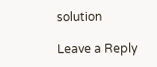solution

Leave a Reply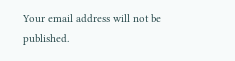Your email address will not be published.